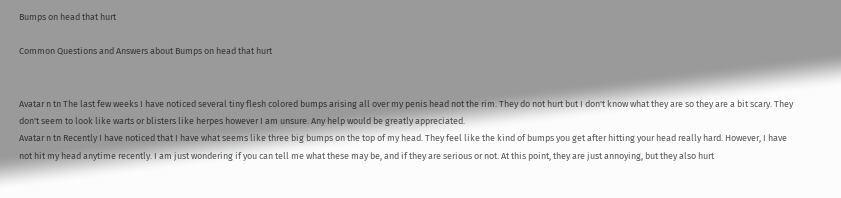Bumps on head that hurt

Common Questions and Answers about Bumps on head that hurt


Avatar n tn The last few weeks I have noticed several tiny flesh colored bumps arising all over my penis head not the rim. They do not hurt but I don't know what they are so they are a bit scary. They don't seem to look like warts or blisters like herpes however I am unsure. Any help would be greatly appreciated.
Avatar n tn Recently I have noticed that I have what seems like three big bumps on the top of my head. They feel like the kind of bumps you get after hitting your head really hard. However, I have not hit my head anytime recently. I am just wondering if you can tell me what these may be, and if they are serious or not. At this point, they are just annoying, but they also hurt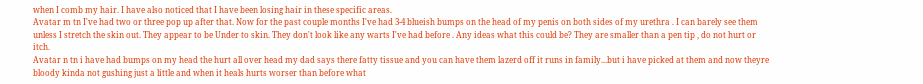when I comb my hair. I have also noticed that I have been losing hair in these specific areas.
Avatar m tn I've had two or three pop up after that. Now for the past couple months I've had 3-4 blueish bumps on the head of my penis on both sides of my urethra . I can barely see them unless I stretch the skin out. They appear to be Under to skin. They don't look like any warts I've had before . Any ideas what this could be? They are smaller than a pen tip , do not hurt or itch.
Avatar n tn i have had bumps on my head the hurt all over head my dad says there fatty tissue and you can have them lazerd off it runs in family...but i have picked at them and now theyre bloody kinda not gushing just a little and when it heals hurts worser than before what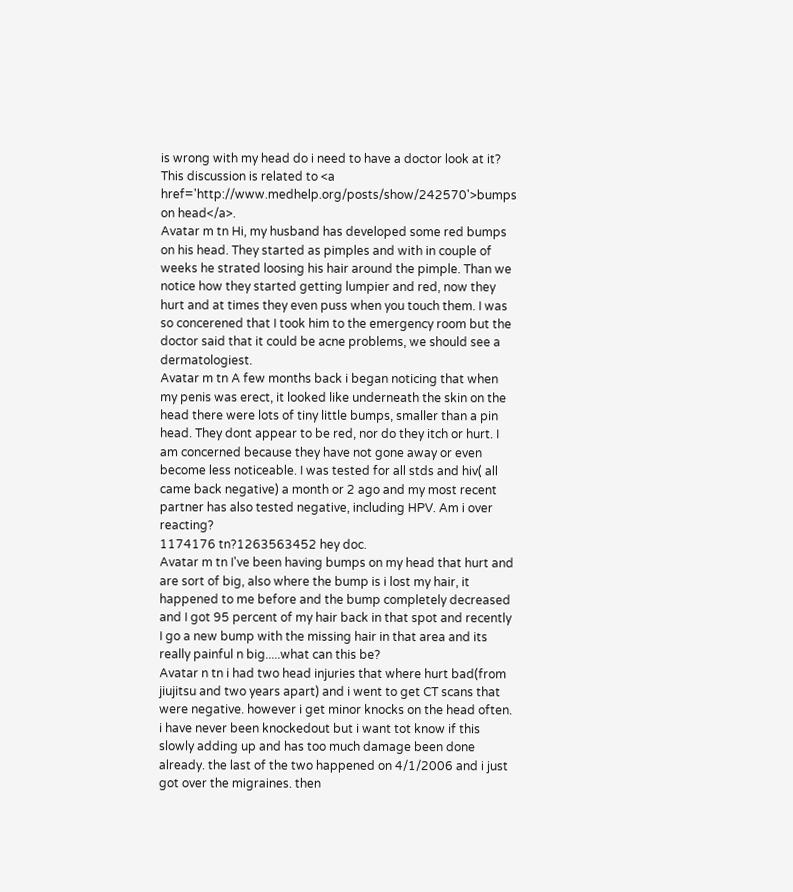is wrong with my head do i need to have a doctor look at it? This discussion is related to <a href='http://www.medhelp.org/posts/show/242570'>bumps on head</a>.
Avatar m tn Hi, my husband has developed some red bumps on his head. They started as pimples and with in couple of weeks he strated loosing his hair around the pimple. Than we notice how they started getting lumpier and red, now they hurt and at times they even puss when you touch them. I was so concerened that I took him to the emergency room but the doctor said that it could be acne problems, we should see a dermatologiest.
Avatar m tn A few months back i began noticing that when my penis was erect, it looked like underneath the skin on the head there were lots of tiny little bumps, smaller than a pin head. They dont appear to be red, nor do they itch or hurt. I am concerned because they have not gone away or even become less noticeable. I was tested for all stds and hiv( all came back negative) a month or 2 ago and my most recent partner has also tested negative, including HPV. Am i over reacting?
1174176 tn?1263563452 hey doc.
Avatar m tn I've been having bumps on my head that hurt and are sort of big, also where the bump is i lost my hair, it happened to me before and the bump completely decreased and I got 95 percent of my hair back in that spot and recently I go a new bump with the missing hair in that area and its really painful n big.....what can this be?
Avatar n tn i had two head injuries that where hurt bad(from jiujitsu and two years apart) and i went to get CT scans that were negative. however i get minor knocks on the head often. i have never been knockedout but i want tot know if this slowly adding up and has too much damage been done already. the last of the two happened on 4/1/2006 and i just got over the migraines. then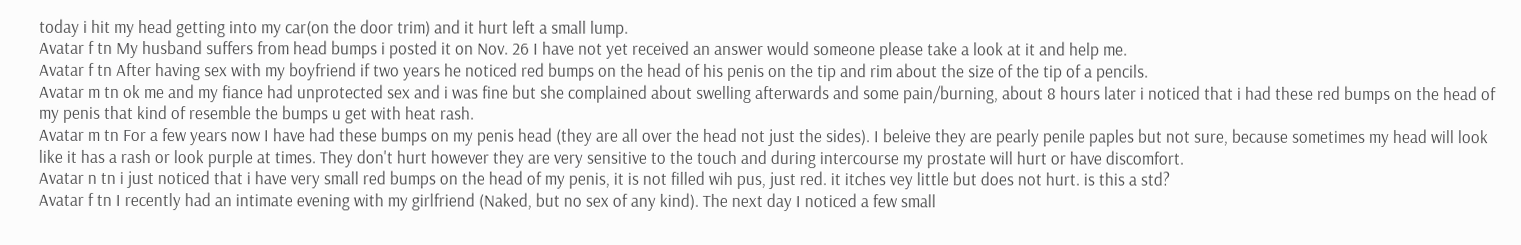today i hit my head getting into my car(on the door trim) and it hurt left a small lump.
Avatar f tn My husband suffers from head bumps i posted it on Nov. 26 I have not yet received an answer would someone please take a look at it and help me.
Avatar f tn After having sex with my boyfriend if two years he noticed red bumps on the head of his penis on the tip and rim about the size of the tip of a pencils.
Avatar m tn ok me and my fiance had unprotected sex and i was fine but she complained about swelling afterwards and some pain/burning, about 8 hours later i noticed that i had these red bumps on the head of my penis that kind of resemble the bumps u get with heat rash.
Avatar m tn For a few years now I have had these bumps on my penis head (they are all over the head not just the sides). I beleive they are pearly penile paples but not sure, because sometimes my head will look like it has a rash or look purple at times. They don't hurt however they are very sensitive to the touch and during intercourse my prostate will hurt or have discomfort.
Avatar n tn i just noticed that i have very small red bumps on the head of my penis, it is not filled wih pus, just red. it itches vey little but does not hurt. is this a std?
Avatar f tn I recently had an intimate evening with my girlfriend (Naked, but no sex of any kind). The next day I noticed a few small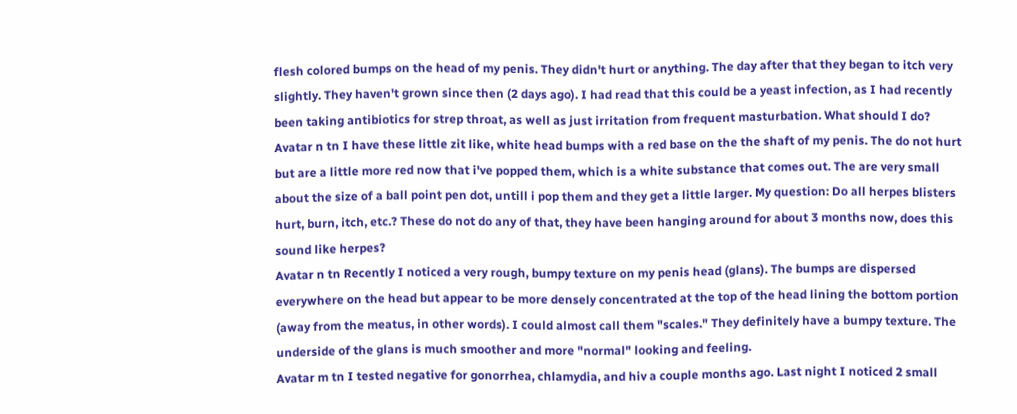flesh colored bumps on the head of my penis. They didn't hurt or anything. The day after that they began to itch very slightly. They haven't grown since then (2 days ago). I had read that this could be a yeast infection, as I had recently been taking antibiotics for strep throat, as well as just irritation from frequent masturbation. What should I do?
Avatar n tn I have these little zit like, white head bumps with a red base on the the shaft of my penis. The do not hurt but are a little more red now that i've popped them, which is a white substance that comes out. The are very small about the size of a ball point pen dot, untill i pop them and they get a little larger. My question: Do all herpes blisters hurt, burn, itch, etc.? These do not do any of that, they have been hanging around for about 3 months now, does this sound like herpes?
Avatar n tn Recently I noticed a very rough, bumpy texture on my penis head (glans). The bumps are dispersed everywhere on the head but appear to be more densely concentrated at the top of the head lining the bottom portion (away from the meatus, in other words). I could almost call them "scales." They definitely have a bumpy texture. The underside of the glans is much smoother and more "normal" looking and feeling.
Avatar m tn I tested negative for gonorrhea, chlamydia, and hiv a couple months ago. Last night I noticed 2 small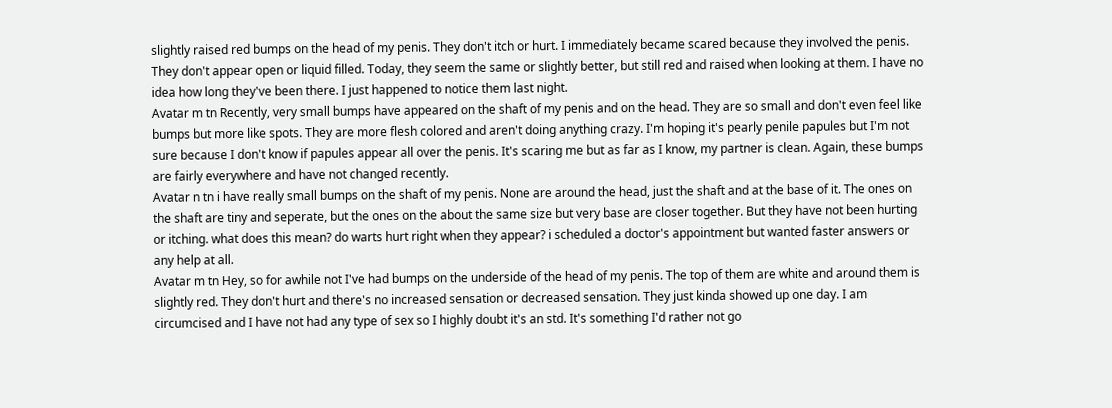slightly raised red bumps on the head of my penis. They don't itch or hurt. I immediately became scared because they involved the penis. They don't appear open or liquid filled. Today, they seem the same or slightly better, but still red and raised when looking at them. I have no idea how long they've been there. I just happened to notice them last night.
Avatar m tn Recently, very small bumps have appeared on the shaft of my penis and on the head. They are so small and don't even feel like bumps but more like spots. They are more flesh colored and aren't doing anything crazy. I'm hoping it's pearly penile papules but I'm not sure because I don't know if papules appear all over the penis. It's scaring me but as far as I know, my partner is clean. Again, these bumps are fairly everywhere and have not changed recently.
Avatar n tn i have really small bumps on the shaft of my penis. None are around the head, just the shaft and at the base of it. The ones on the shaft are tiny and seperate, but the ones on the about the same size but very base are closer together. But they have not been hurting or itching. what does this mean? do warts hurt right when they appear? i scheduled a doctor's appointment but wanted faster answers or any help at all.
Avatar m tn Hey, so for awhile not I've had bumps on the underside of the head of my penis. The top of them are white and around them is slightly red. They don't hurt and there's no increased sensation or decreased sensation. They just kinda showed up one day. I am circumcised and I have not had any type of sex so I highly doubt it's an std. It's something I'd rather not go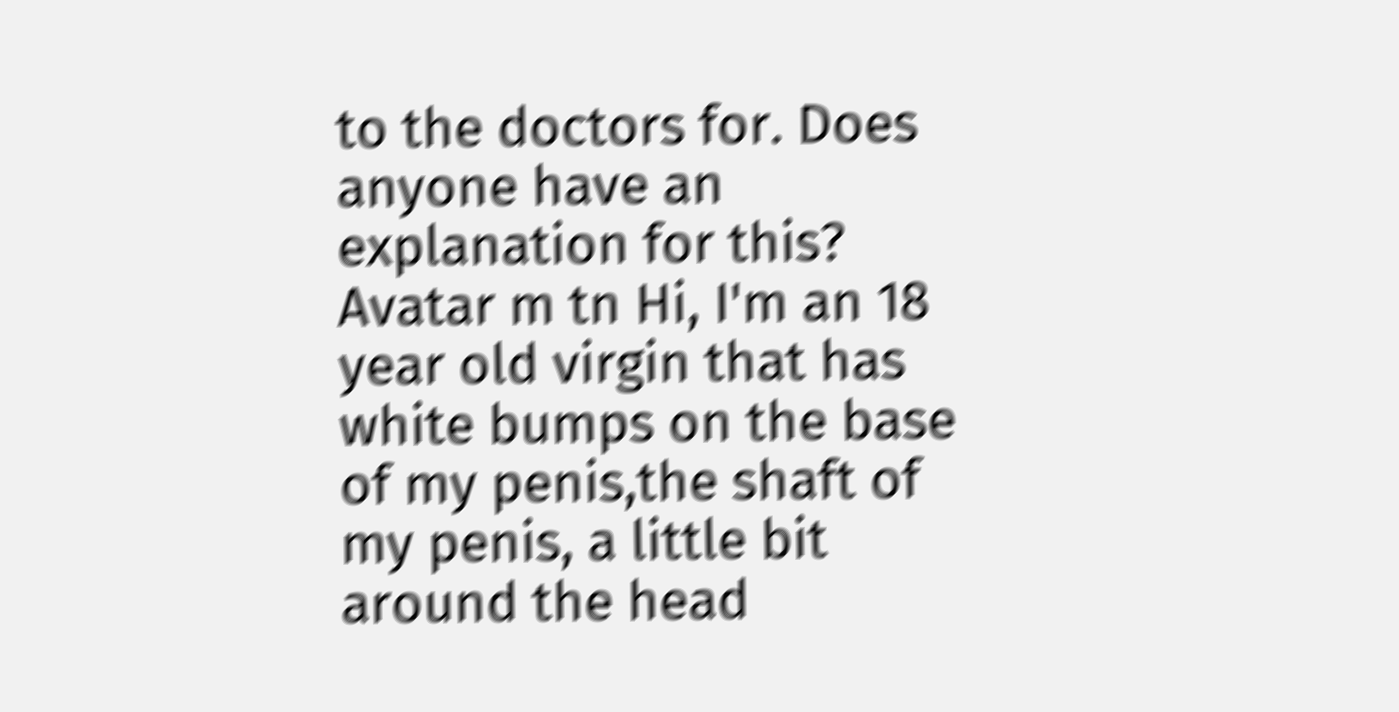to the doctors for. Does anyone have an explanation for this?
Avatar m tn Hi, I'm an 18 year old virgin that has white bumps on the base of my penis,the shaft of my penis, a little bit around the head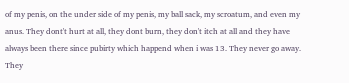of my penis, on the under side of my penis, my ball sack, my scroatum, and even my anus. They dont't hurt at all, they dont burn, they don't itch at all and they have always been there since pubirty which happend when i was 13. They never go away. They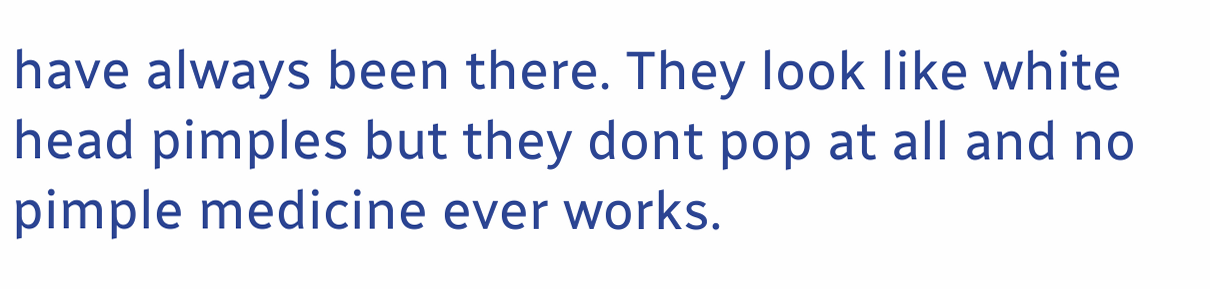have always been there. They look like white head pimples but they dont pop at all and no pimple medicine ever works.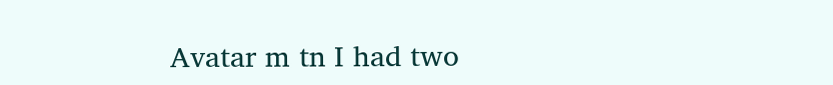Avatar m tn I had two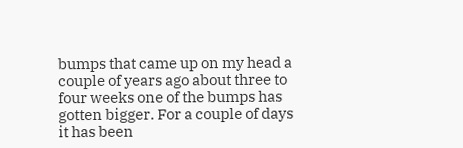bumps that came up on my head a couple of years ago about three to four weeks one of the bumps has gotten bigger. For a couple of days it has been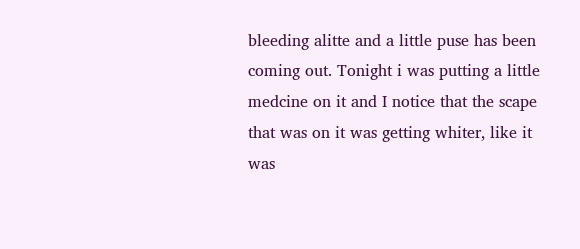bleeding alitte and a little puse has been coming out. Tonight i was putting a little medcine on it and I notice that the scape that was on it was getting whiter, like it was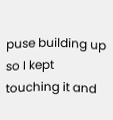puse building up so I kept touching it and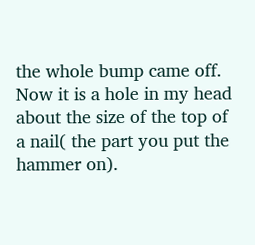the whole bump came off. Now it is a hole in my head about the size of the top of a nail( the part you put the hammer on).